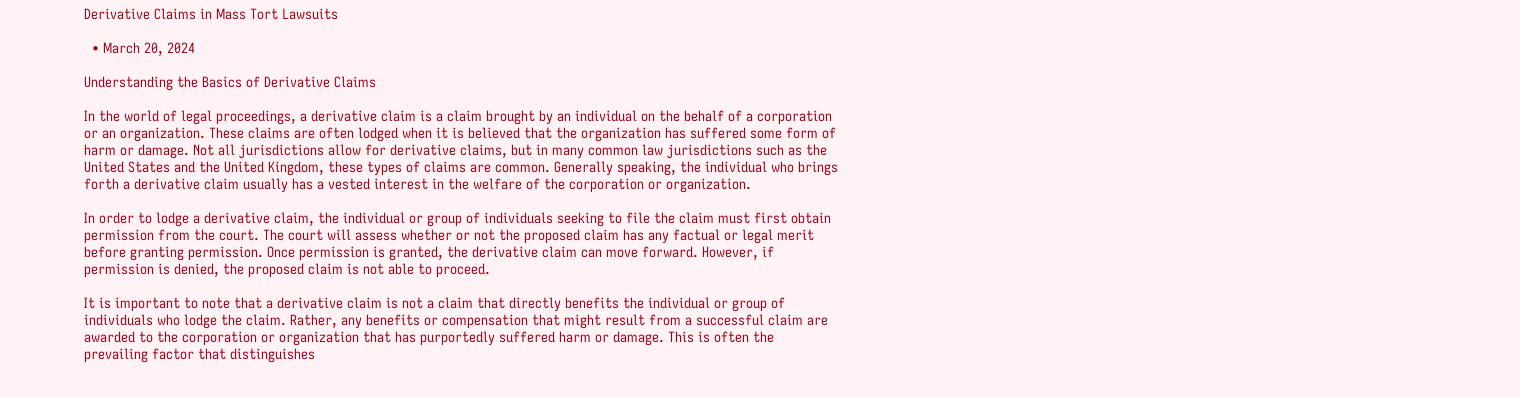Derivative Claims in Mass Tort Lawsuits

  • March 20, 2024

Understanding the Basics of Derivative Claims

In the world of legal proceedings, a derivative claim is a claim brought by an individual on the behalf of a corporation or an organization. These claims are often lodged when it is believed that the organization has suffered some form of harm or damage. Not all jurisdictions allow for derivative claims, but in many common law jurisdictions such as the United States and the United Kingdom, these types of claims are common. Generally speaking, the individual who brings forth a derivative claim usually has a vested interest in the welfare of the corporation or organization.

In order to lodge a derivative claim, the individual or group of individuals seeking to file the claim must first obtain permission from the court. The court will assess whether or not the proposed claim has any factual or legal merit before granting permission. Once permission is granted, the derivative claim can move forward. However, if permission is denied, the proposed claim is not able to proceed.

It is important to note that a derivative claim is not a claim that directly benefits the individual or group of individuals who lodge the claim. Rather, any benefits or compensation that might result from a successful claim are awarded to the corporation or organization that has purportedly suffered harm or damage. This is often the prevailing factor that distinguishes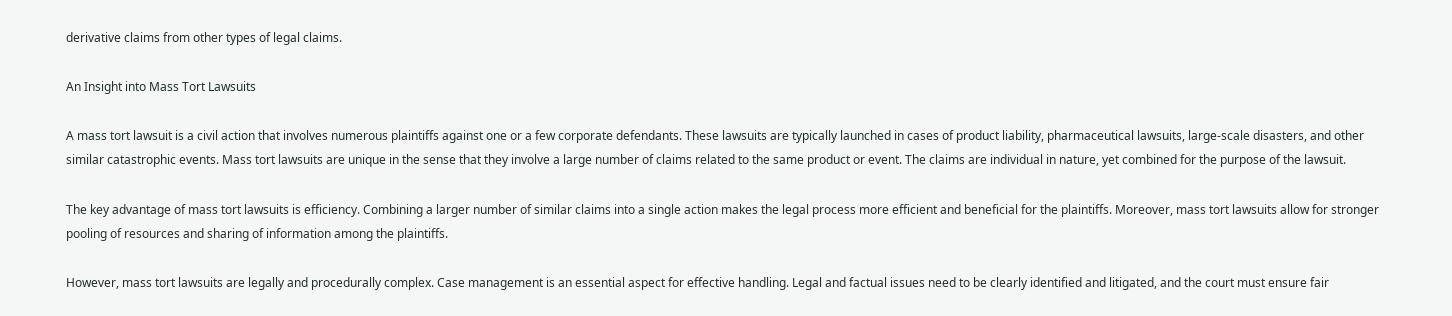derivative claims from other types of legal claims.

An Insight into Mass Tort Lawsuits

A mass tort lawsuit is a civil action that involves numerous plaintiffs against one or a few corporate defendants. These lawsuits are typically launched in cases of product liability, pharmaceutical lawsuits, large-scale disasters, and other similar catastrophic events. Mass tort lawsuits are unique in the sense that they involve a large number of claims related to the same product or event. The claims are individual in nature, yet combined for the purpose of the lawsuit.

The key advantage of mass tort lawsuits is efficiency. Combining a larger number of similar claims into a single action makes the legal process more efficient and beneficial for the plaintiffs. Moreover, mass tort lawsuits allow for stronger pooling of resources and sharing of information among the plaintiffs.

However, mass tort lawsuits are legally and procedurally complex. Case management is an essential aspect for effective handling. Legal and factual issues need to be clearly identified and litigated, and the court must ensure fair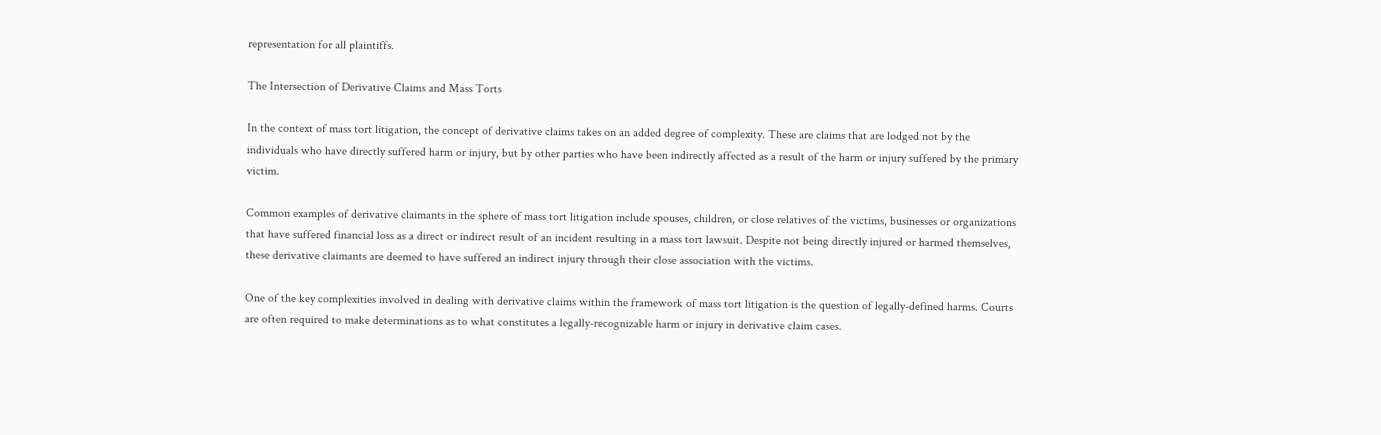representation for all plaintiffs.

The Intersection of Derivative Claims and Mass Torts

In the context of mass tort litigation, the concept of derivative claims takes on an added degree of complexity. These are claims that are lodged not by the individuals who have directly suffered harm or injury, but by other parties who have been indirectly affected as a result of the harm or injury suffered by the primary victim.

Common examples of derivative claimants in the sphere of mass tort litigation include spouses, children, or close relatives of the victims, businesses or organizations that have suffered financial loss as a direct or indirect result of an incident resulting in a mass tort lawsuit. Despite not being directly injured or harmed themselves, these derivative claimants are deemed to have suffered an indirect injury through their close association with the victims.

One of the key complexities involved in dealing with derivative claims within the framework of mass tort litigation is the question of legally-defined harms. Courts are often required to make determinations as to what constitutes a legally-recognizable harm or injury in derivative claim cases.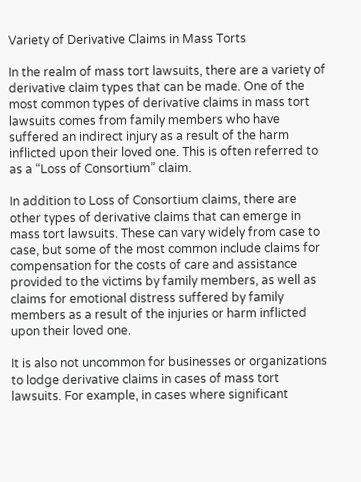Variety of Derivative Claims in Mass Torts

In the realm of mass tort lawsuits, there are a variety of derivative claim types that can be made. One of the most common types of derivative claims in mass tort lawsuits comes from family members who have suffered an indirect injury as a result of the harm inflicted upon their loved one. This is often referred to as a “Loss of Consortium” claim.

In addition to Loss of Consortium claims, there are other types of derivative claims that can emerge in mass tort lawsuits. These can vary widely from case to case, but some of the most common include claims for compensation for the costs of care and assistance provided to the victims by family members, as well as claims for emotional distress suffered by family members as a result of the injuries or harm inflicted upon their loved one.

It is also not uncommon for businesses or organizations to lodge derivative claims in cases of mass tort lawsuits. For example, in cases where significant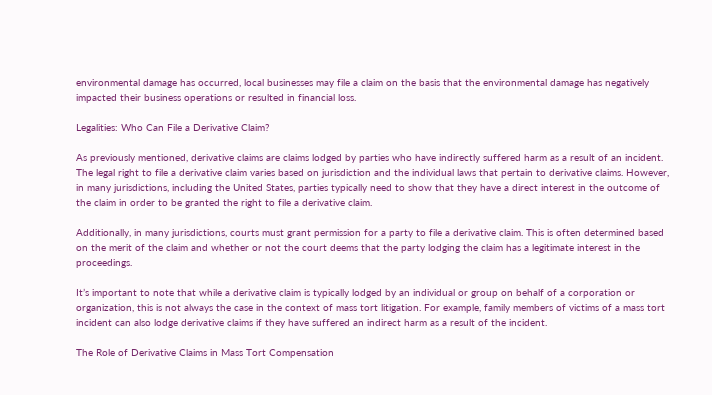environmental damage has occurred, local businesses may file a claim on the basis that the environmental damage has negatively impacted their business operations or resulted in financial loss.

Legalities: Who Can File a Derivative Claim?

As previously mentioned, derivative claims are claims lodged by parties who have indirectly suffered harm as a result of an incident. The legal right to file a derivative claim varies based on jurisdiction and the individual laws that pertain to derivative claims. However, in many jurisdictions, including the United States, parties typically need to show that they have a direct interest in the outcome of the claim in order to be granted the right to file a derivative claim.

Additionally, in many jurisdictions, courts must grant permission for a party to file a derivative claim. This is often determined based on the merit of the claim and whether or not the court deems that the party lodging the claim has a legitimate interest in the proceedings.

It’s important to note that while a derivative claim is typically lodged by an individual or group on behalf of a corporation or organization, this is not always the case in the context of mass tort litigation. For example, family members of victims of a mass tort incident can also lodge derivative claims if they have suffered an indirect harm as a result of the incident.

The Role of Derivative Claims in Mass Tort Compensation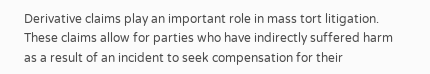Derivative claims play an important role in mass tort litigation. These claims allow for parties who have indirectly suffered harm as a result of an incident to seek compensation for their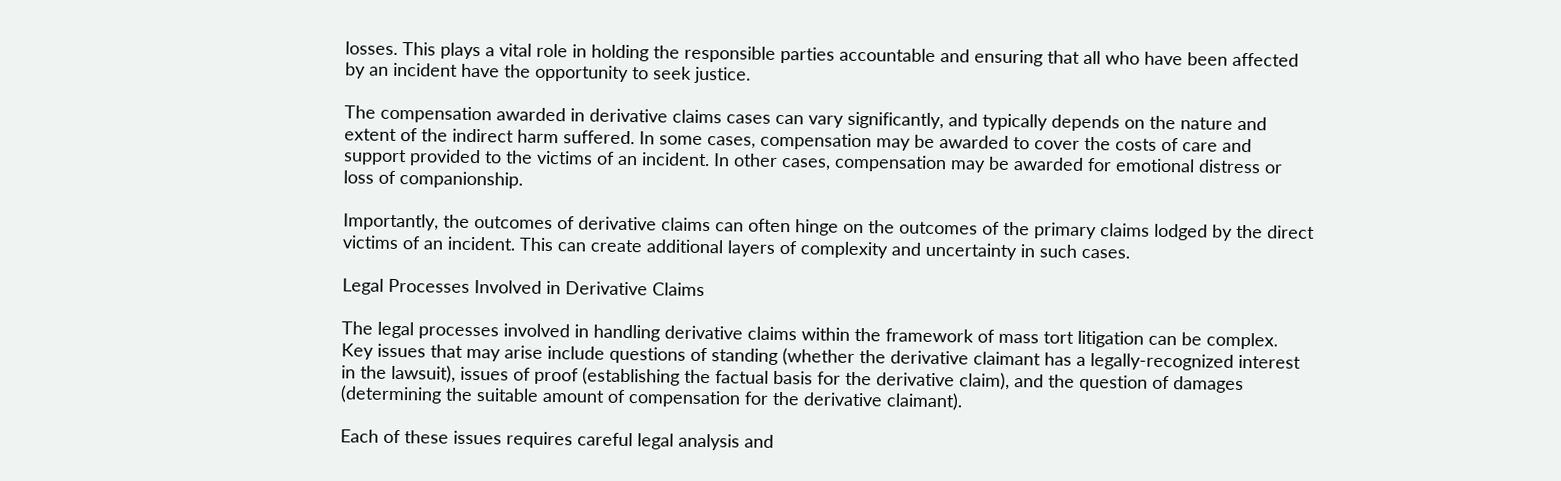losses. This plays a vital role in holding the responsible parties accountable and ensuring that all who have been affected by an incident have the opportunity to seek justice.

The compensation awarded in derivative claims cases can vary significantly, and typically depends on the nature and extent of the indirect harm suffered. In some cases, compensation may be awarded to cover the costs of care and support provided to the victims of an incident. In other cases, compensation may be awarded for emotional distress or loss of companionship.

Importantly, the outcomes of derivative claims can often hinge on the outcomes of the primary claims lodged by the direct victims of an incident. This can create additional layers of complexity and uncertainty in such cases.

Legal Processes Involved in Derivative Claims

The legal processes involved in handling derivative claims within the framework of mass tort litigation can be complex. Key issues that may arise include questions of standing (whether the derivative claimant has a legally-recognized interest in the lawsuit), issues of proof (establishing the factual basis for the derivative claim), and the question of damages (determining the suitable amount of compensation for the derivative claimant).

Each of these issues requires careful legal analysis and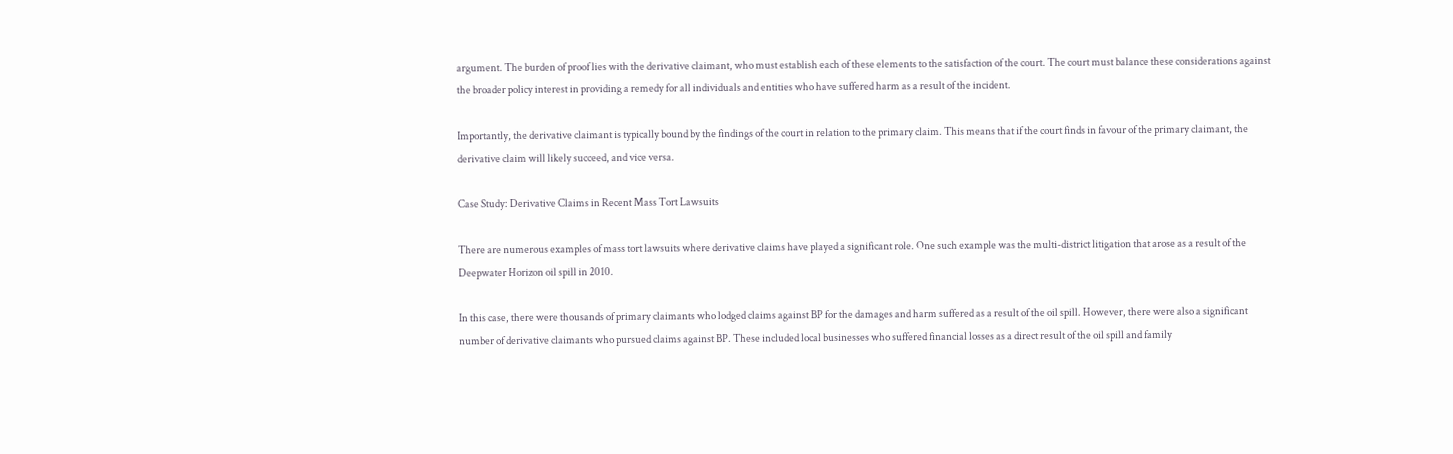argument. The burden of proof lies with the derivative claimant, who must establish each of these elements to the satisfaction of the court. The court must balance these considerations against the broader policy interest in providing a remedy for all individuals and entities who have suffered harm as a result of the incident.

Importantly, the derivative claimant is typically bound by the findings of the court in relation to the primary claim. This means that if the court finds in favour of the primary claimant, the derivative claim will likely succeed, and vice versa.

Case Study: Derivative Claims in Recent Mass Tort Lawsuits

There are numerous examples of mass tort lawsuits where derivative claims have played a significant role. One such example was the multi-district litigation that arose as a result of the Deepwater Horizon oil spill in 2010.

In this case, there were thousands of primary claimants who lodged claims against BP for the damages and harm suffered as a result of the oil spill. However, there were also a significant number of derivative claimants who pursued claims against BP. These included local businesses who suffered financial losses as a direct result of the oil spill and family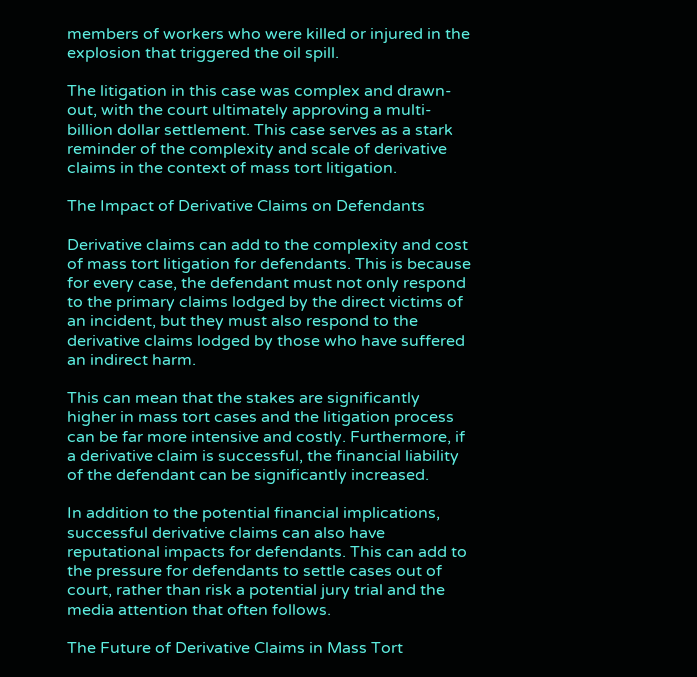members of workers who were killed or injured in the explosion that triggered the oil spill.

The litigation in this case was complex and drawn-out, with the court ultimately approving a multi-billion dollar settlement. This case serves as a stark reminder of the complexity and scale of derivative claims in the context of mass tort litigation.

The Impact of Derivative Claims on Defendants

Derivative claims can add to the complexity and cost of mass tort litigation for defendants. This is because for every case, the defendant must not only respond to the primary claims lodged by the direct victims of an incident, but they must also respond to the derivative claims lodged by those who have suffered an indirect harm.

This can mean that the stakes are significantly higher in mass tort cases and the litigation process can be far more intensive and costly. Furthermore, if a derivative claim is successful, the financial liability of the defendant can be significantly increased.

In addition to the potential financial implications, successful derivative claims can also have reputational impacts for defendants. This can add to the pressure for defendants to settle cases out of court, rather than risk a potential jury trial and the media attention that often follows.

The Future of Derivative Claims in Mass Tort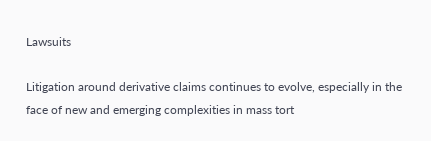Lawsuits

Litigation around derivative claims continues to evolve, especially in the face of new and emerging complexities in mass tort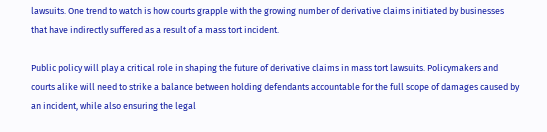lawsuits. One trend to watch is how courts grapple with the growing number of derivative claims initiated by businesses that have indirectly suffered as a result of a mass tort incident.

Public policy will play a critical role in shaping the future of derivative claims in mass tort lawsuits. Policymakers and courts alike will need to strike a balance between holding defendants accountable for the full scope of damages caused by an incident, while also ensuring the legal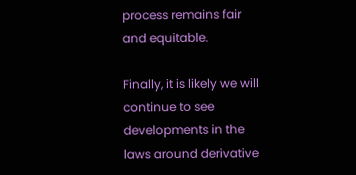process remains fair and equitable.

Finally, it is likely we will continue to see developments in the laws around derivative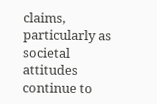claims, particularly as societal attitudes continue to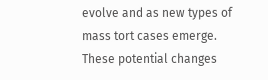evolve and as new types of mass tort cases emerge. These potential changes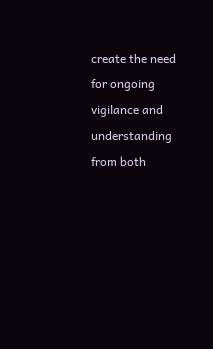create the need for ongoing vigilance and understanding from both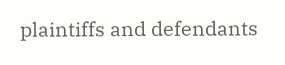plaintiffs and defendants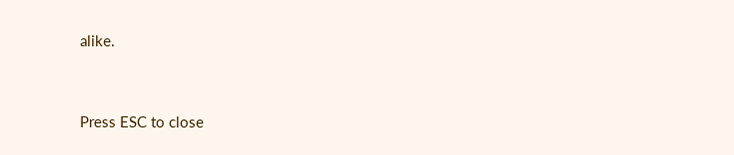alike.


Press ESC to close